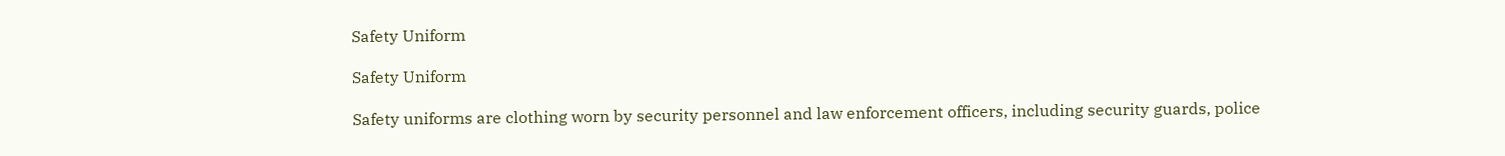Safety Uniform

Safety Uniform

Safety uniforms are clothing worn by security personnel and law enforcement officers, including security guards, police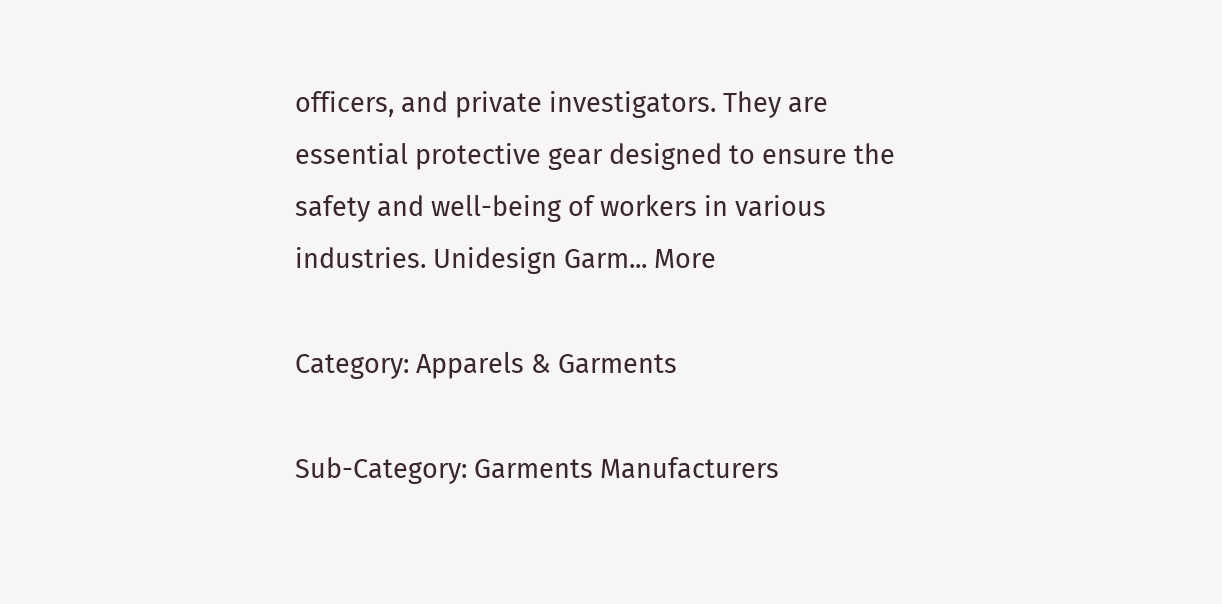officers, and private investigators. They are essential protective gear designed to ensure the safety and well-being of workers in various industries. Unidesign Garm... More

Category: Apparels & Garments

Sub-Category: Garments Manufacturers